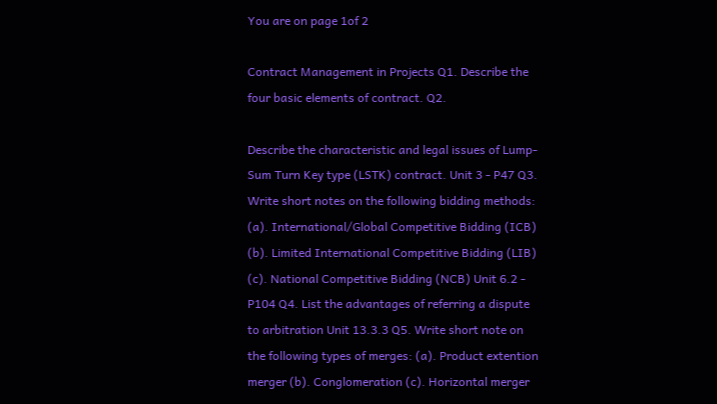You are on page 1of 2

Contract Management in Projects Q1. Describe the four basic elements of contract. Q2.

Describe the characteristic and legal issues of Lump-Sum Turn Key type (LSTK) contract. Unit 3 - P47 Q3. Write short notes on the following bidding methods: (a). International/Global Competitive Bidding (ICB) (b). Limited International Competitive Bidding (LIB) (c). National Competitive Bidding (NCB) Unit 6.2 - P104 Q4. List the advantages of referring a dispute to arbitration Unit 13.3.3 Q5. Write short note on the following types of merges: (a). Product extention merger (b). Conglomeration (c). Horizontal merger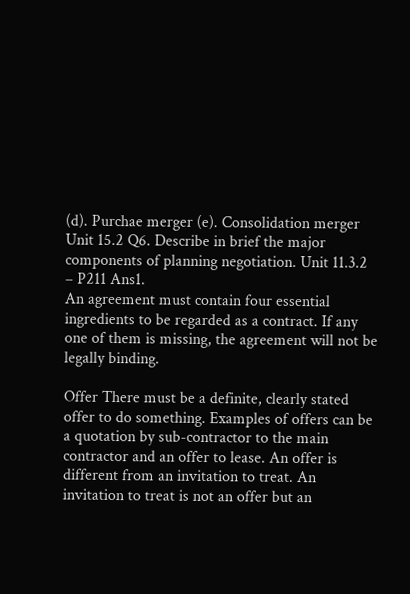(d). Purchae merger (e). Consolidation merger Unit 15.2 Q6. Describe in brief the major components of planning negotiation. Unit 11.3.2 – P211 Ans1.
An agreement must contain four essential ingredients to be regarded as a contract. If any one of them is missing, the agreement will not be legally binding.

Offer There must be a definite, clearly stated offer to do something. Examples of offers can be a quotation by sub-contractor to the main contractor and an offer to lease. An offer is different from an invitation to treat. An invitation to treat is not an offer but an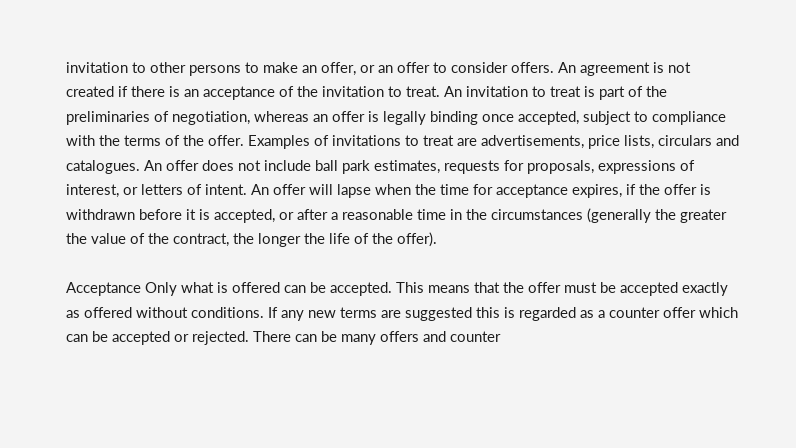invitation to other persons to make an offer, or an offer to consider offers. An agreement is not created if there is an acceptance of the invitation to treat. An invitation to treat is part of the preliminaries of negotiation, whereas an offer is legally binding once accepted, subject to compliance with the terms of the offer. Examples of invitations to treat are advertisements, price lists, circulars and catalogues. An offer does not include ball park estimates, requests for proposals, expressions of interest, or letters of intent. An offer will lapse when the time for acceptance expires, if the offer is withdrawn before it is accepted, or after a reasonable time in the circumstances (generally the greater the value of the contract, the longer the life of the offer).

Acceptance Only what is offered can be accepted. This means that the offer must be accepted exactly as offered without conditions. If any new terms are suggested this is regarded as a counter offer which can be accepted or rejected. There can be many offers and counter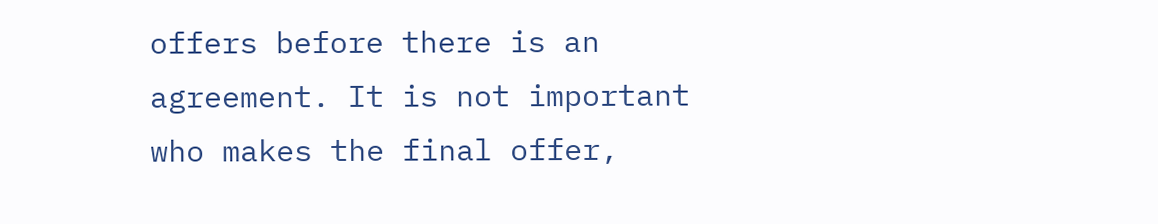offers before there is an agreement. It is not important who makes the final offer,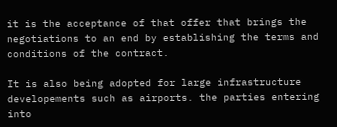it is the acceptance of that offer that brings the negotiations to an end by establishing the terms and conditions of the contract.

It is also being adopted for large infrastructure developements such as airports. the parties entering into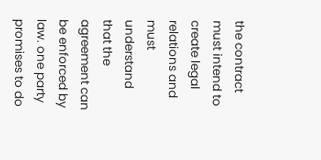the contract must intend to create legal relations and must understand that the agreement can be enforced by law. one party promises to do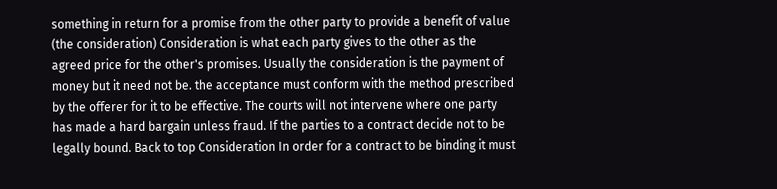something in return for a promise from the other party to provide a benefit of value (the consideration) Consideration is what each party gives to the other as the agreed price for the other's promises. Usually the consideration is the payment of money but it need not be. the acceptance must conform with the method prescribed by the offerer for it to be effective. The courts will not intervene where one party has made a hard bargain unless fraud. If the parties to a contract decide not to be legally bound. Back to top Consideration In order for a contract to be binding it must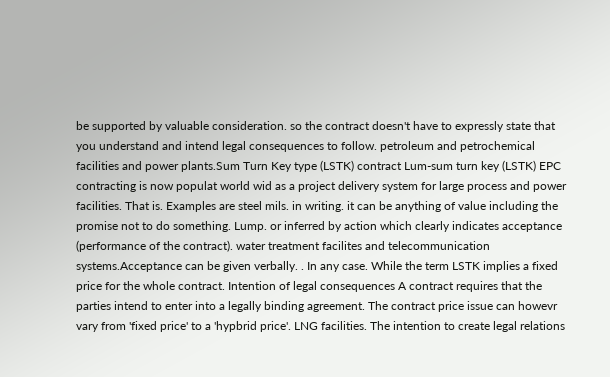be supported by valuable consideration. so the contract doesn't have to expressly state that you understand and intend legal consequences to follow. petroleum and petrochemical facilities and power plants.Sum Turn Key type (LSTK) contract Lum-sum turn key (LSTK) EPC contracting is now populat world wid as a project delivery system for large process and power facilities. That is. Examples are steel mils. in writing. it can be anything of value including the promise not to do something. Lump. or inferred by action which clearly indicates acceptance (performance of the contract). water treatment facilites and telecommunication systems.Acceptance can be given verbally. . In any case. While the term LSTK implies a fixed price for the whole contract. Intention of legal consequences A contract requires that the parties intend to enter into a legally binding agreement. The contract price issue can howevr vary from 'fixed price' to a 'hypbrid price'. LNG facilities. The intention to create legal relations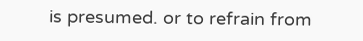is presumed. or to refrain from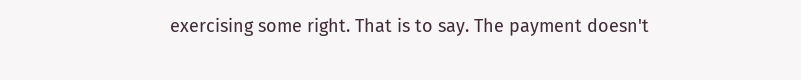exercising some right. That is to say. The payment doesn't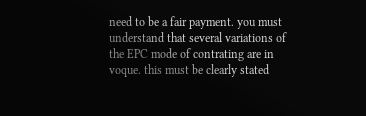need to be a fair payment. you must understand that several variations of the EPC mode of contrating are in voque. this must be clearly stated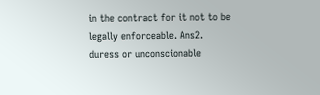in the contract for it not to be legally enforceable. Ans2. duress or unconscionable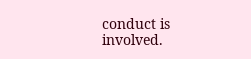conduct is involved.